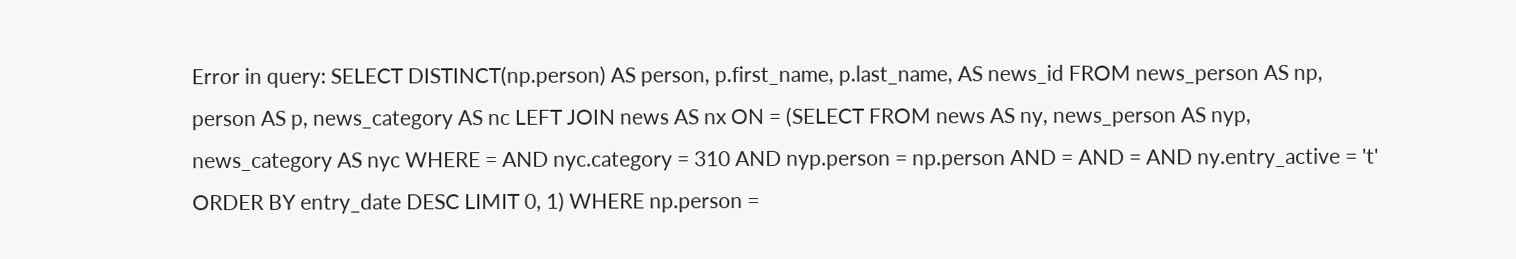Error in query: SELECT DISTINCT(np.person) AS person, p.first_name, p.last_name, AS news_id FROM news_person AS np, person AS p, news_category AS nc LEFT JOIN news AS nx ON = (SELECT FROM news AS ny, news_person AS nyp, news_category AS nyc WHERE = AND nyc.category = 310 AND nyp.person = np.person AND = AND = AND ny.entry_active = 't' ORDER BY entry_date DESC LIMIT 0, 1) WHERE np.person =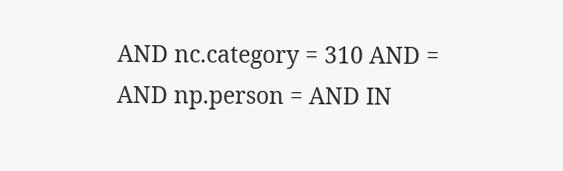AND nc.category = 310 AND = AND np.person = AND IN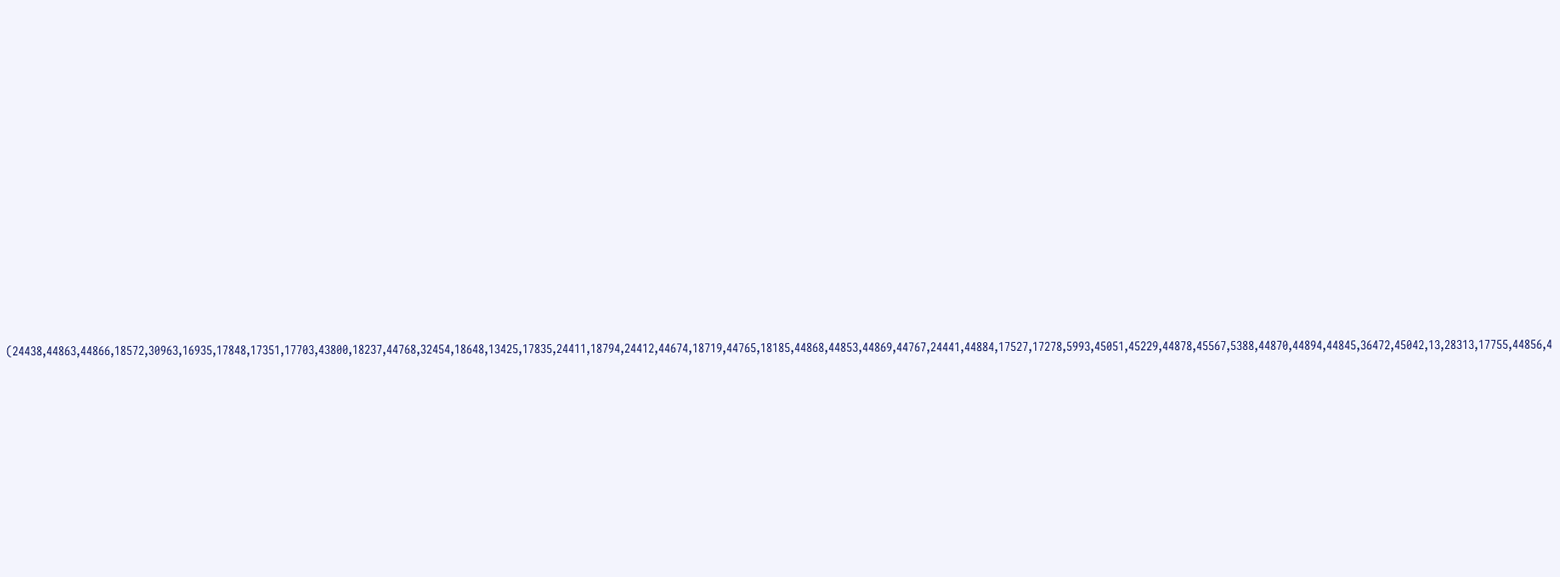(24438,44863,44866,18572,30963,16935,17848,17351,17703,43800,18237,44768,32454,18648,13425,17835,24411,18794,24412,44674,18719,44765,18185,44868,44853,44869,44767,24441,44884,17527,17278,5993,45051,45229,44878,45567,5388,44870,44894,44845,36472,45042,13,28313,17755,44856,4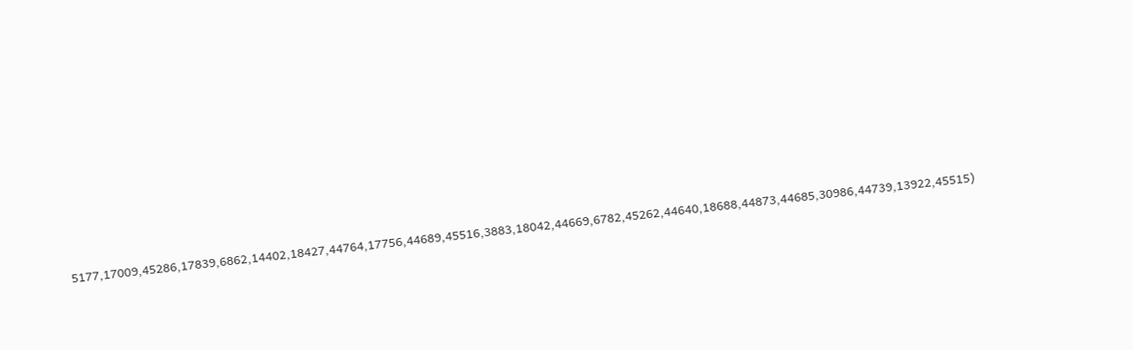5177,17009,45286,17839,6862,14402,18427,44764,17756,44689,45516,3883,18042,44669,6782,45262,44640,18688,44873,44685,30986,44739,13922,45515)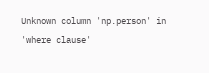Unknown column 'np.person' in 'where clause'